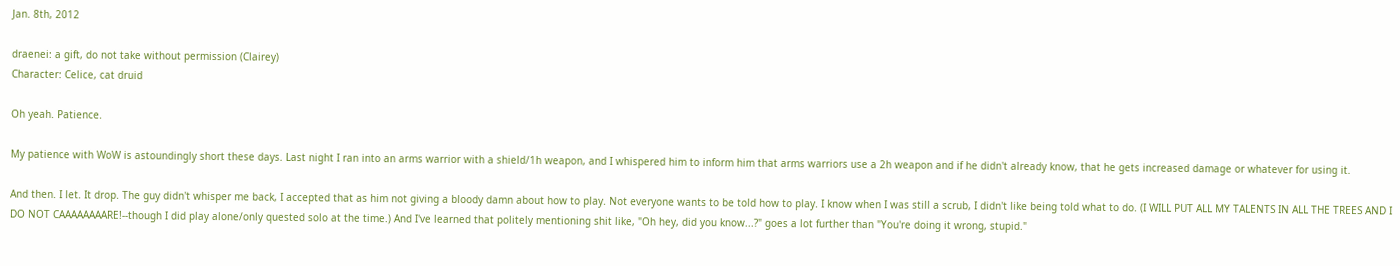Jan. 8th, 2012

draenei: a gift, do not take without permission (Clairey)
Character: Celice, cat druid

Oh yeah. Patience.

My patience with WoW is astoundingly short these days. Last night I ran into an arms warrior with a shield/1h weapon, and I whispered him to inform him that arms warriors use a 2h weapon and if he didn't already know, that he gets increased damage or whatever for using it.

And then. I let. It drop. The guy didn't whisper me back, I accepted that as him not giving a bloody damn about how to play. Not everyone wants to be told how to play. I know when I was still a scrub, I didn't like being told what to do. (I WILL PUT ALL MY TALENTS IN ALL THE TREES AND I DO NOT CAAAAAAAARE!--though I did play alone/only quested solo at the time.) And I've learned that politely mentioning shit like, "Oh hey, did you know...?" goes a lot further than "You're doing it wrong, stupid."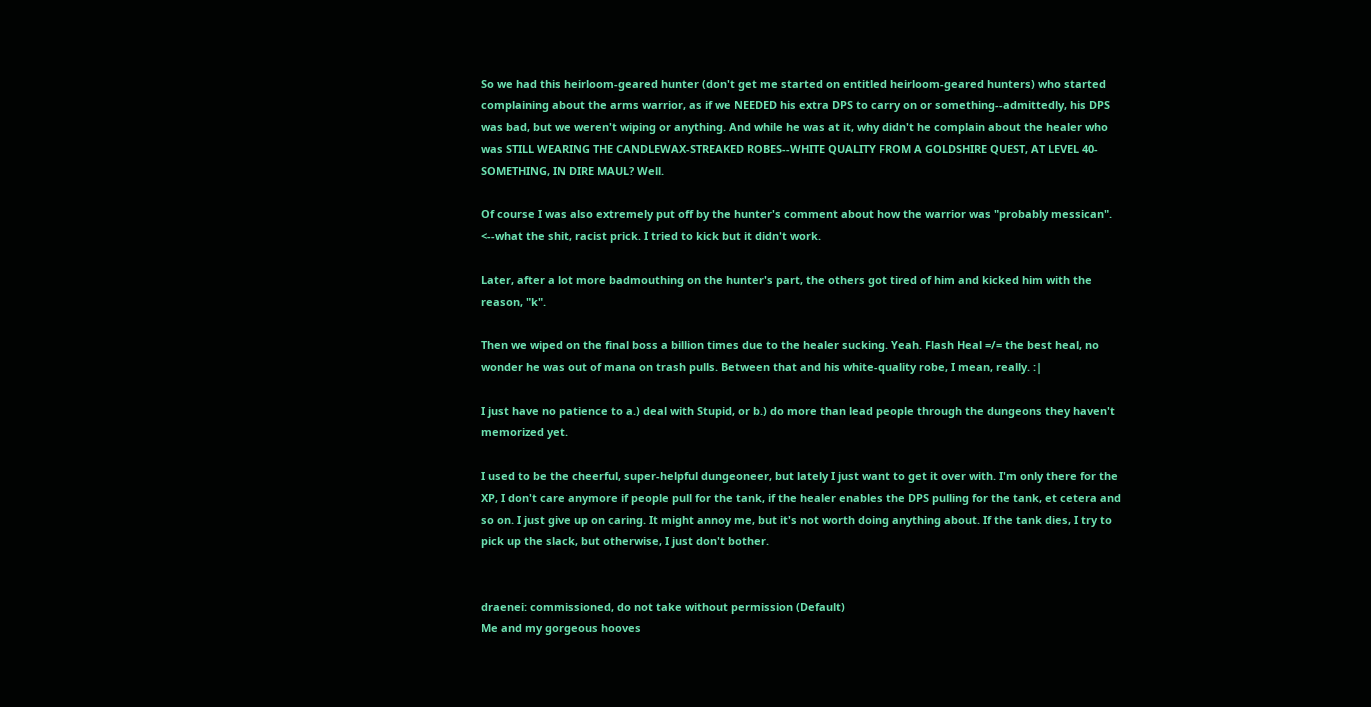So we had this heirloom-geared hunter (don't get me started on entitled heirloom-geared hunters) who started complaining about the arms warrior, as if we NEEDED his extra DPS to carry on or something--admittedly, his DPS was bad, but we weren't wiping or anything. And while he was at it, why didn't he complain about the healer who was STILL WEARING THE CANDLEWAX-STREAKED ROBES--WHITE QUALITY FROM A GOLDSHIRE QUEST, AT LEVEL 40-SOMETHING, IN DIRE MAUL? Well.

Of course I was also extremely put off by the hunter's comment about how the warrior was "probably messican". <--what the shit, racist prick. I tried to kick but it didn't work.

Later, after a lot more badmouthing on the hunter's part, the others got tired of him and kicked him with the reason, "k".

Then we wiped on the final boss a billion times due to the healer sucking. Yeah. Flash Heal =/= the best heal, no wonder he was out of mana on trash pulls. Between that and his white-quality robe, I mean, really. :|

I just have no patience to a.) deal with Stupid, or b.) do more than lead people through the dungeons they haven't memorized yet.

I used to be the cheerful, super-helpful dungeoneer, but lately I just want to get it over with. I'm only there for the XP, I don't care anymore if people pull for the tank, if the healer enables the DPS pulling for the tank, et cetera and so on. I just give up on caring. It might annoy me, but it's not worth doing anything about. If the tank dies, I try to pick up the slack, but otherwise, I just don't bother.


draenei: commissioned, do not take without permission (Default)
Me and my gorgeous hooves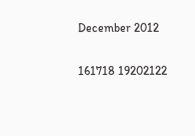December 2012

161718 19202122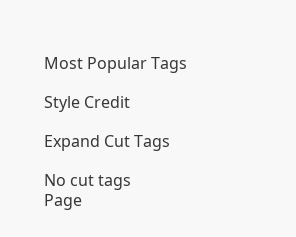Most Popular Tags

Style Credit

Expand Cut Tags

No cut tags
Page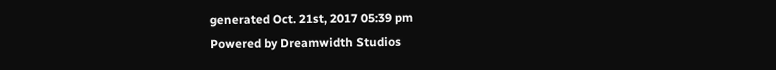generated Oct. 21st, 2017 05:39 pm
Powered by Dreamwidth Studios